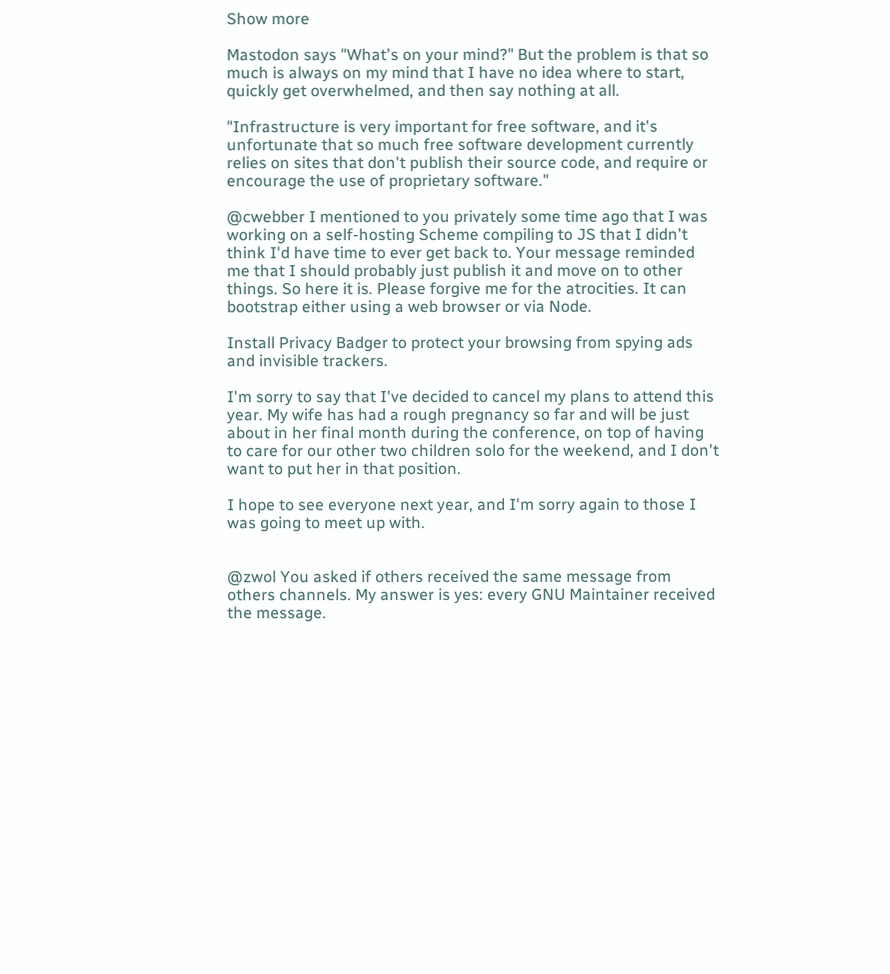Show more

Mastodon says "What's on your mind?" But the problem is that so much is always on my mind that I have no idea where to start, quickly get overwhelmed, and then say nothing at all.

"Infrastructure is very important for free software, and it's unfortunate that so much free software development currently relies on sites that don't publish their source code, and require or encourage the use of proprietary software."

@cwebber I mentioned to you privately some time ago that I was working on a self-hosting Scheme compiling to JS that I didn't think I'd have time to ever get back to. Your message reminded me that I should probably just publish it and move on to other things. So here it is. Please forgive me for the atrocities. It can bootstrap either using a web browser or via Node.

Install Privacy Badger to protect your browsing from spying ads and invisible trackers.

I'm sorry to say that I've decided to cancel my plans to attend this year. My wife has had a rough pregnancy so far and will be just about in her final month during the conference, on top of having to care for our other two children solo for the weekend, and I don't want to put her in that position.

I hope to see everyone next year, and I'm sorry again to those I was going to meet up with.


@zwol You asked if others received the same message from others channels. My answer is yes: every GNU Maintainer received the message.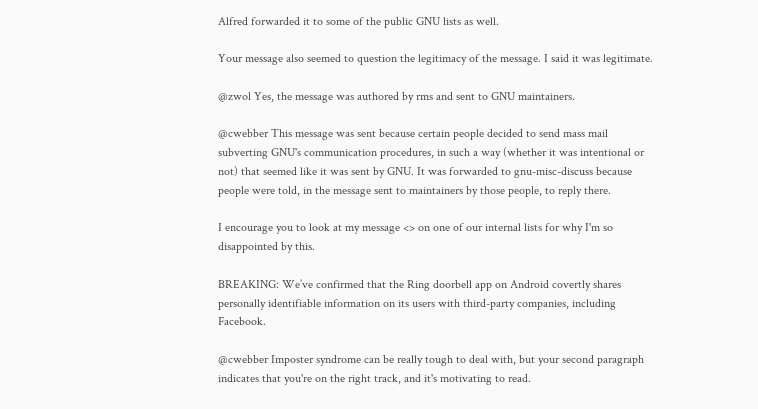Alfred forwarded it to some of the public GNU lists as well.

Your message also seemed to question the legitimacy of the message. I said it was legitimate.

@zwol Yes, the message was authored by rms and sent to GNU maintainers.

@cwebber This message was sent because certain people decided to send mass mail subverting GNU's communication procedures, in such a way (whether it was intentional or not) that seemed like it was sent by GNU. It was forwarded to gnu-misc-discuss because people were told, in the message sent to maintainers by those people, to reply there.

I encourage you to look at my message <> on one of our internal lists for why I'm so disappointed by this.

BREAKING: We’ve confirmed that the Ring doorbell app on Android covertly shares personally identifiable information on its users with third-party companies, including Facebook.

@cwebber Imposter syndrome can be really tough to deal with, but your second paragraph indicates that you're on the right track, and it's motivating to read.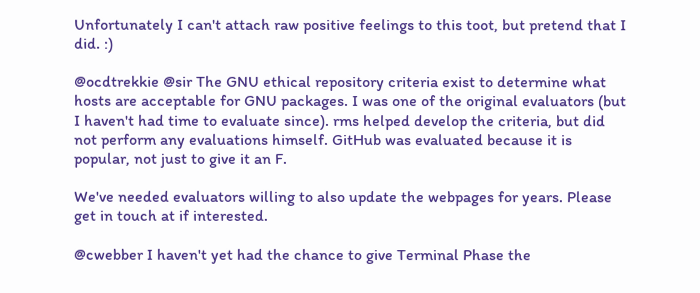Unfortunately I can't attach raw positive feelings to this toot, but pretend that I did. :)

@ocdtrekkie @sir The GNU ethical repository criteria exist to determine what hosts are acceptable for GNU packages. I was one of the original evaluators (but I haven't had time to evaluate since). rms helped develop the criteria, but did not perform any evaluations himself. GitHub was evaluated because it is popular, not just to give it an F.

We've needed evaluators willing to also update the webpages for years. Please get in touch at if interested.

@cwebber I haven't yet had the chance to give Terminal Phase the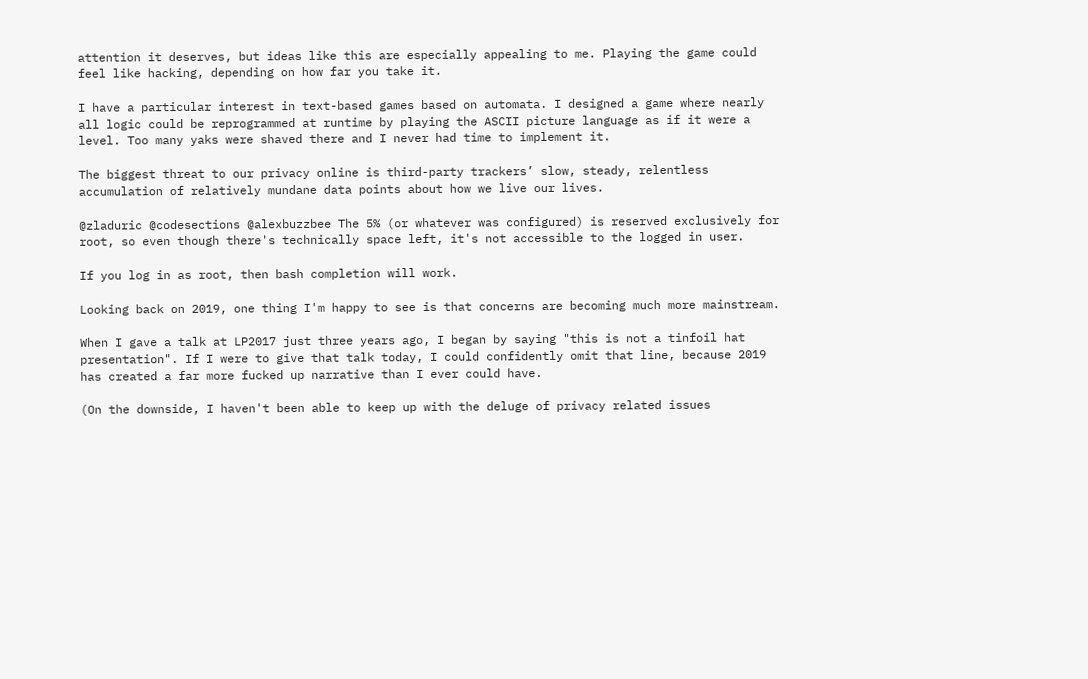attention it deserves, but ideas like this are especially appealing to me. Playing the game could feel like hacking, depending on how far you take it.

I have a particular interest in text-based games based on automata. I designed a game where nearly all logic could be reprogrammed at runtime by playing the ASCII picture language as if it were a level. Too many yaks were shaved there and I never had time to implement it.

The biggest threat to our privacy online is third-party trackers’ slow, steady, relentless accumulation of relatively mundane data points about how we live our lives.

@zladuric @codesections @alexbuzzbee The 5% (or whatever was configured) is reserved exclusively for root, so even though there's technically space left, it's not accessible to the logged in user.

If you log in as root, then bash completion will work.

Looking back on 2019, one thing I'm happy to see is that concerns are becoming much more mainstream.

When I gave a talk at LP2017 just three years ago, I began by saying "this is not a tinfoil hat presentation". If I were to give that talk today, I could confidently omit that line, because 2019 has created a far more fucked up narrative than I ever could have.

(On the downside, I haven't been able to keep up with the deluge of privacy related issues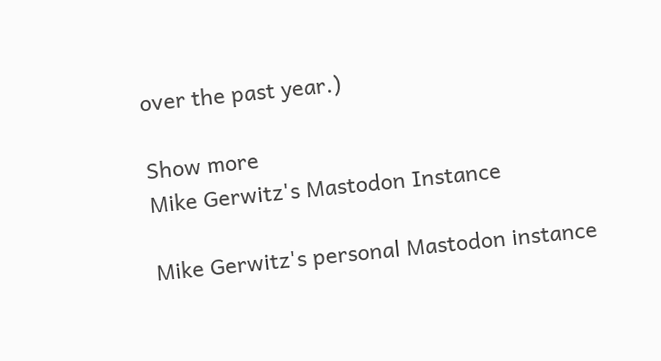over the past year.)

Show more
Mike Gerwitz's Mastodon Instance

Mike Gerwitz's personal Mastodon instance